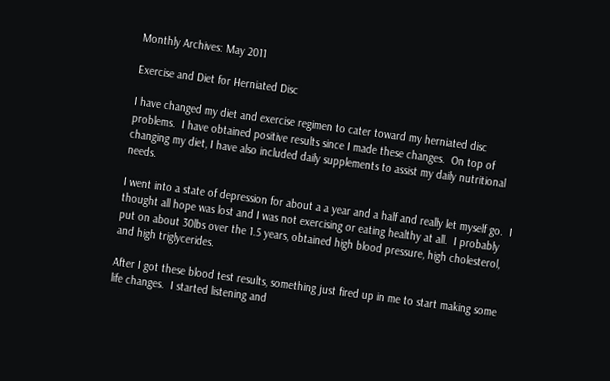Monthly Archives: May 2011

Exercise and Diet for Herniated Disc

I have changed my diet and exercise regimen to cater toward my herniated disc problems.  I have obtained positive results since I made these changes.  On top of changing my diet, I have also included daily supplements to assist my daily nutritional needs.

I went into a state of depression for about a a year and a half and really let myself go.  I thought all hope was lost and I was not exercising or eating healthy at all.  I probably put on about 30lbs over the 1.5 years, obtained high blood pressure, high cholesterol, and high triglycerides.

After I got these blood test results, something just fired up in me to start making some life changes.  I started listening and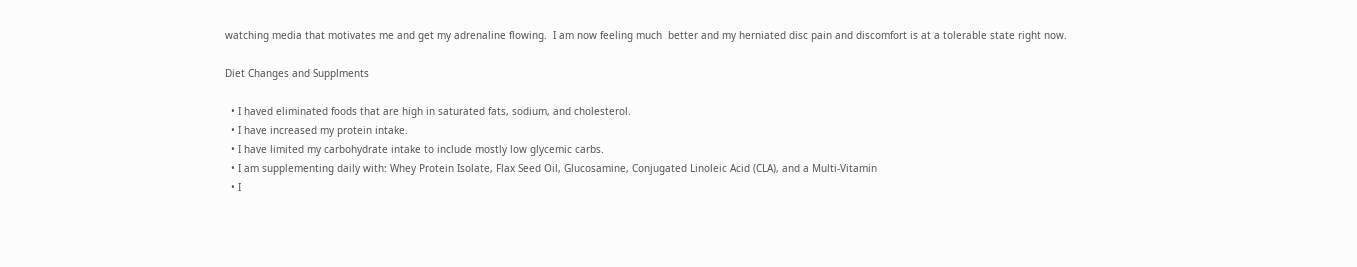watching media that motivates me and get my adrenaline flowing.  I am now feeling much  better and my herniated disc pain and discomfort is at a tolerable state right now.

Diet Changes and Supplments

  • I haved eliminated foods that are high in saturated fats, sodium, and cholesterol.
  • I have increased my protein intake.
  • I have limited my carbohydrate intake to include mostly low glycemic carbs.
  • I am supplementing daily with: Whey Protein Isolate, Flax Seed Oil, Glucosamine, Conjugated Linoleic Acid (CLA), and a Multi-Vitamin
  • I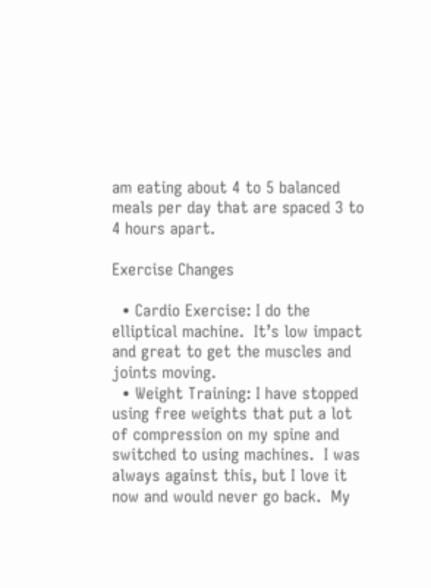am eating about 4 to 5 balanced meals per day that are spaced 3 to 4 hours apart.

Exercise Changes

  • Cardio Exercise: I do the elliptical machine.  It’s low impact and great to get the muscles and joints moving.
  • Weight Training: I have stopped using free weights that put a lot of compression on my spine and switched to using machines.  I was always against this, but I love it now and would never go back.  My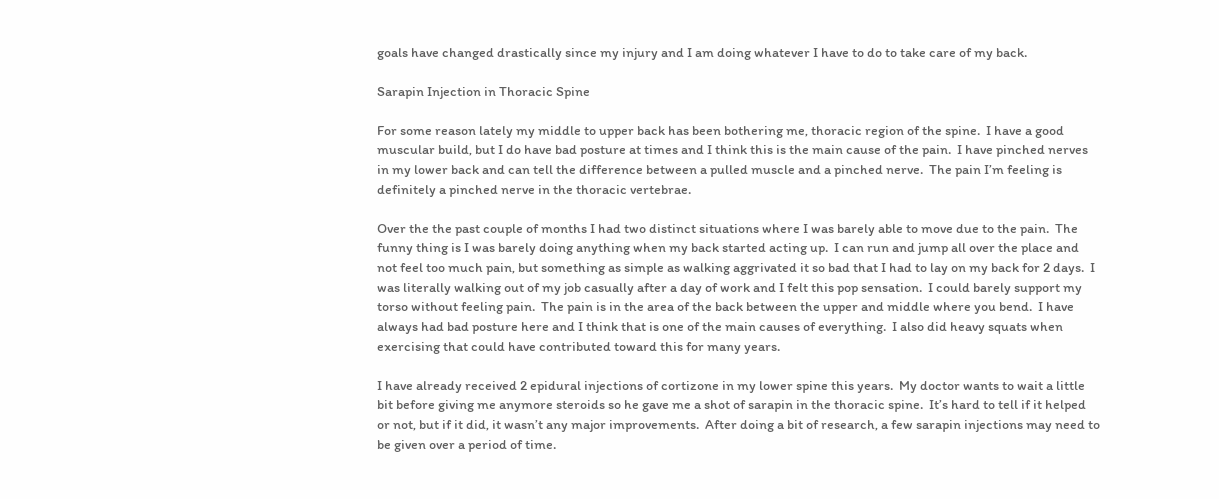goals have changed drastically since my injury and I am doing whatever I have to do to take care of my back.

Sarapin Injection in Thoracic Spine

For some reason lately my middle to upper back has been bothering me, thoracic region of the spine.  I have a good muscular build, but I do have bad posture at times and I think this is the main cause of the pain.  I have pinched nerves in my lower back and can tell the difference between a pulled muscle and a pinched nerve.  The pain I’m feeling is definitely a pinched nerve in the thoracic vertebrae.

Over the the past couple of months I had two distinct situations where I was barely able to move due to the pain.  The funny thing is I was barely doing anything when my back started acting up.  I can run and jump all over the place and not feel too much pain, but something as simple as walking aggrivated it so bad that I had to lay on my back for 2 days.  I was literally walking out of my job casually after a day of work and I felt this pop sensation.  I could barely support my torso without feeling pain.  The pain is in the area of the back between the upper and middle where you bend.  I have always had bad posture here and I think that is one of the main causes of everything.  I also did heavy squats when exercising that could have contributed toward this for many years.

I have already received 2 epidural injections of cortizone in my lower spine this years.  My doctor wants to wait a little bit before giving me anymore steroids so he gave me a shot of sarapin in the thoracic spine.  It’s hard to tell if it helped or not, but if it did, it wasn’t any major improvements.  After doing a bit of research, a few sarapin injections may need to be given over a period of time.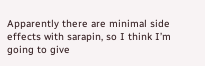Apparently there are minimal side effects with sarapin, so I think I’m going to give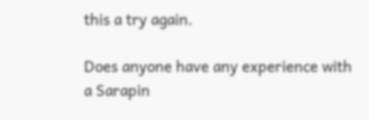this a try again.

Does anyone have any experience with a Sarapin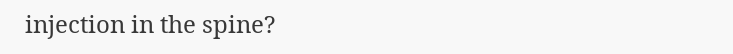injection in the spine?